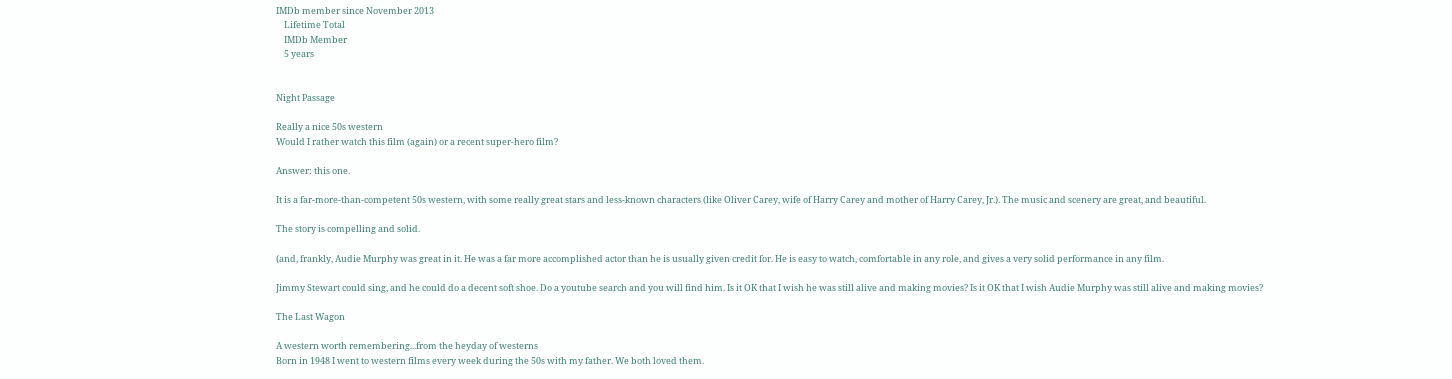IMDb member since November 2013
    Lifetime Total
    IMDb Member
    5 years


Night Passage

Really a nice 50s western
Would I rather watch this film (again) or a recent super-hero film?

Answer: this one.

It is a far-more-than-competent 50s western, with some really great stars and less-known characters (like Oliver Carey, wife of Harry Carey and mother of Harry Carey, Jr.). The music and scenery are great, and beautiful.

The story is compelling and solid.

(and, frankly, Audie Murphy was great in it. He was a far more accomplished actor than he is usually given credit for. He is easy to watch, comfortable in any role, and gives a very solid performance in any film.

Jimmy Stewart could sing, and he could do a decent soft shoe. Do a youtube search and you will find him. Is it OK that I wish he was still alive and making movies? Is it OK that I wish Audie Murphy was still alive and making movies?

The Last Wagon

A western worth remembering...from the heyday of westerns
Born in 1948 I went to western films every week during the 50s with my father. We both loved them.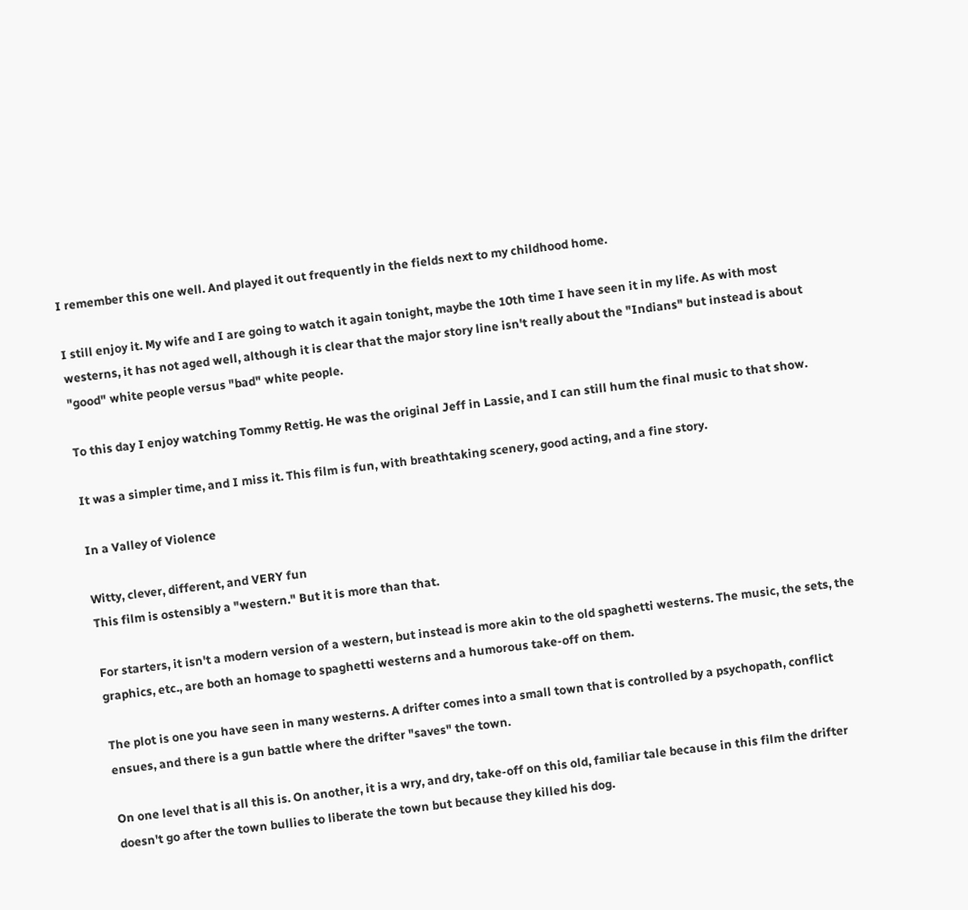I remember this one well. And played it out frequently in the fields next to my childhood home.

I still enjoy it. My wife and I are going to watch it again tonight, maybe the 10th time I have seen it in my life. As with most westerns, it has not aged well, although it is clear that the major story line isn't really about the "Indians" but instead is about "good" white people versus "bad" white people.

To this day I enjoy watching Tommy Rettig. He was the original Jeff in Lassie, and I can still hum the final music to that show.

It was a simpler time, and I miss it. This film is fun, with breathtaking scenery, good acting, and a fine story.

In a Valley of Violence

Witty, clever, different, and VERY fun
This film is ostensibly a "western." But it is more than that.

For starters, it isn't a modern version of a western, but instead is more akin to the old spaghetti westerns. The music, the sets, the graphics, etc., are both an homage to spaghetti westerns and a humorous take-off on them.

The plot is one you have seen in many westerns. A drifter comes into a small town that is controlled by a psychopath, conflict ensues, and there is a gun battle where the drifter "saves" the town.

On one level that is all this is. On another, it is a wry, and dry, take-off on this old, familiar tale because in this film the drifter doesn't go after the town bullies to liberate the town but because they killed his dog.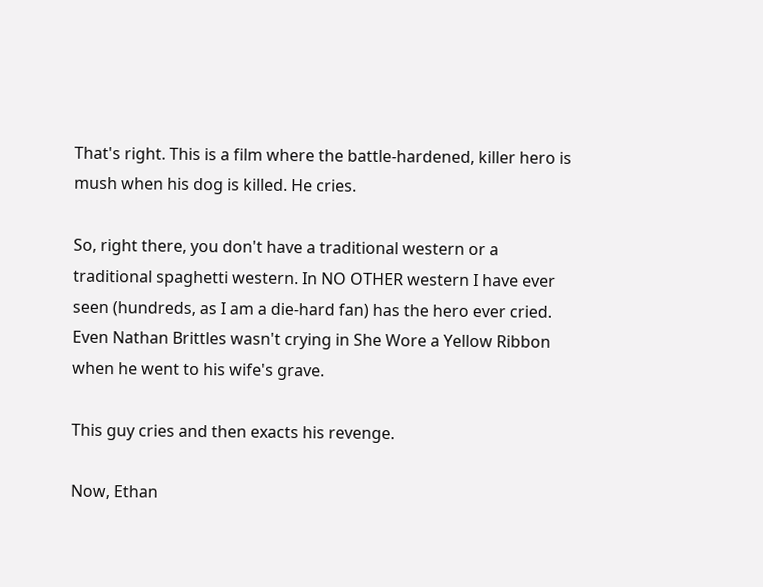That's right. This is a film where the battle-hardened, killer hero is mush when his dog is killed. He cries.

So, right there, you don't have a traditional western or a traditional spaghetti western. In NO OTHER western I have ever seen (hundreds, as I am a die-hard fan) has the hero ever cried. Even Nathan Brittles wasn't crying in She Wore a Yellow Ribbon when he went to his wife's grave.

This guy cries and then exacts his revenge.

Now, Ethan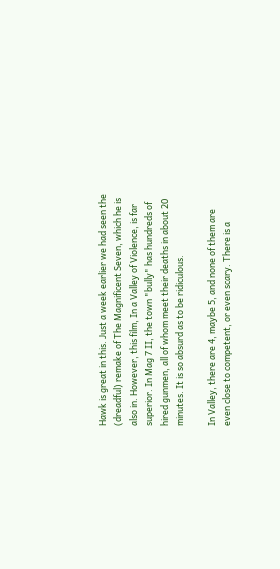Hawk is great in this. Just a week earlier we had seen the (dreadful) remake of The Magnificent Seven, which he is also in. However, this film, In a Valley of Violence, is far superior. In Mag 7 II, the town "bully" has hundreds of hired gunmen, all of whom meet their deaths in about 20 minutes. It is so absurd as to be ridiculous.

In Valley, there are 4, maybe 5, and none of them are even close to competent, or even scary. There is a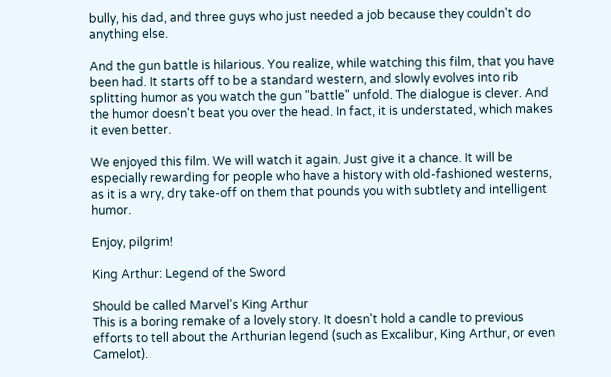bully, his dad, and three guys who just needed a job because they couldn't do anything else.

And the gun battle is hilarious. You realize, while watching this film, that you have been had. It starts off to be a standard western, and slowly evolves into rib splitting humor as you watch the gun "battle" unfold. The dialogue is clever. And the humor doesn't beat you over the head. In fact, it is understated, which makes it even better.

We enjoyed this film. We will watch it again. Just give it a chance. It will be especially rewarding for people who have a history with old-fashioned westerns, as it is a wry, dry take-off on them that pounds you with subtlety and intelligent humor.

Enjoy, pilgrim!

King Arthur: Legend of the Sword

Should be called Marvel's King Arthur
This is a boring remake of a lovely story. It doesn't hold a candle to previous efforts to tell about the Arthurian legend (such as Excalibur, King Arthur, or even Camelot).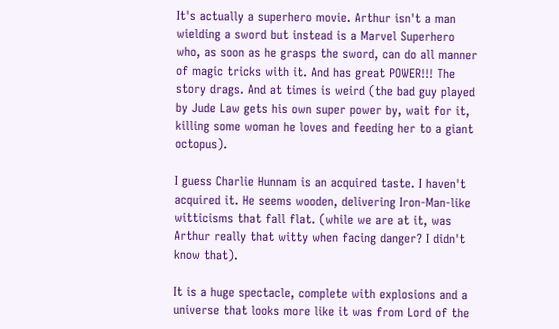It's actually a superhero movie. Arthur isn't a man wielding a sword but instead is a Marvel Superhero who, as soon as he grasps the sword, can do all manner of magic tricks with it. And has great POWER!!! The story drags. And at times is weird (the bad guy played by Jude Law gets his own super power by, wait for it, killing some woman he loves and feeding her to a giant octopus).

I guess Charlie Hunnam is an acquired taste. I haven't acquired it. He seems wooden, delivering Iron-Man-like witticisms that fall flat. (while we are at it, was Arthur really that witty when facing danger? I didn't know that).

It is a huge spectacle, complete with explosions and a universe that looks more like it was from Lord of the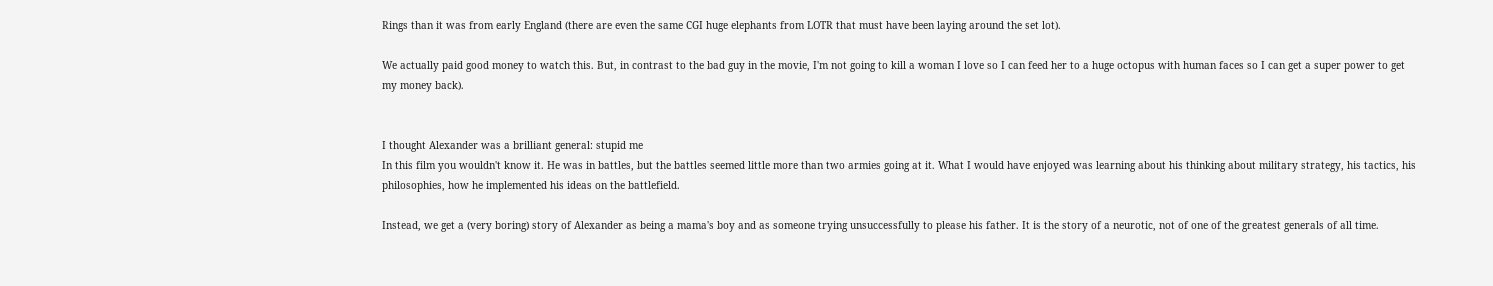Rings than it was from early England (there are even the same CGI huge elephants from LOTR that must have been laying around the set lot).

We actually paid good money to watch this. But, in contrast to the bad guy in the movie, I'm not going to kill a woman I love so I can feed her to a huge octopus with human faces so I can get a super power to get my money back).


I thought Alexander was a brilliant general: stupid me
In this film you wouldn't know it. He was in battles, but the battles seemed little more than two armies going at it. What I would have enjoyed was learning about his thinking about military strategy, his tactics, his philosophies, how he implemented his ideas on the battlefield.

Instead, we get a (very boring) story of Alexander as being a mama's boy and as someone trying unsuccessfully to please his father. It is the story of a neurotic, not of one of the greatest generals of all time.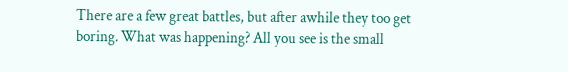There are a few great battles, but after awhile they too get boring. What was happening? All you see is the small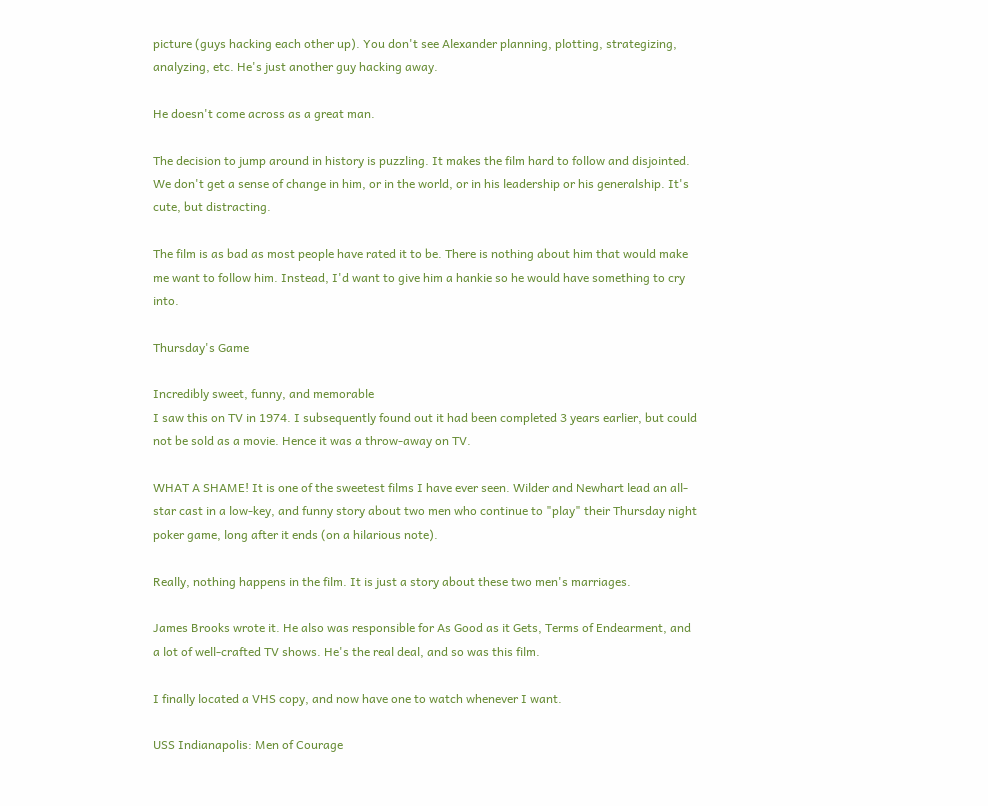picture (guys hacking each other up). You don't see Alexander planning, plotting, strategizing, analyzing, etc. He's just another guy hacking away.

He doesn't come across as a great man.

The decision to jump around in history is puzzling. It makes the film hard to follow and disjointed. We don't get a sense of change in him, or in the world, or in his leadership or his generalship. It's cute, but distracting.

The film is as bad as most people have rated it to be. There is nothing about him that would make me want to follow him. Instead, I'd want to give him a hankie so he would have something to cry into.

Thursday's Game

Incredibly sweet, funny, and memorable
I saw this on TV in 1974. I subsequently found out it had been completed 3 years earlier, but could not be sold as a movie. Hence it was a throw-away on TV.

WHAT A SHAME! It is one of the sweetest films I have ever seen. Wilder and Newhart lead an all-star cast in a low-key, and funny story about two men who continue to "play" their Thursday night poker game, long after it ends (on a hilarious note).

Really, nothing happens in the film. It is just a story about these two men's marriages.

James Brooks wrote it. He also was responsible for As Good as it Gets, Terms of Endearment, and a lot of well-crafted TV shows. He's the real deal, and so was this film.

I finally located a VHS copy, and now have one to watch whenever I want.

USS Indianapolis: Men of Courage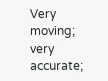Very moving; very accurate;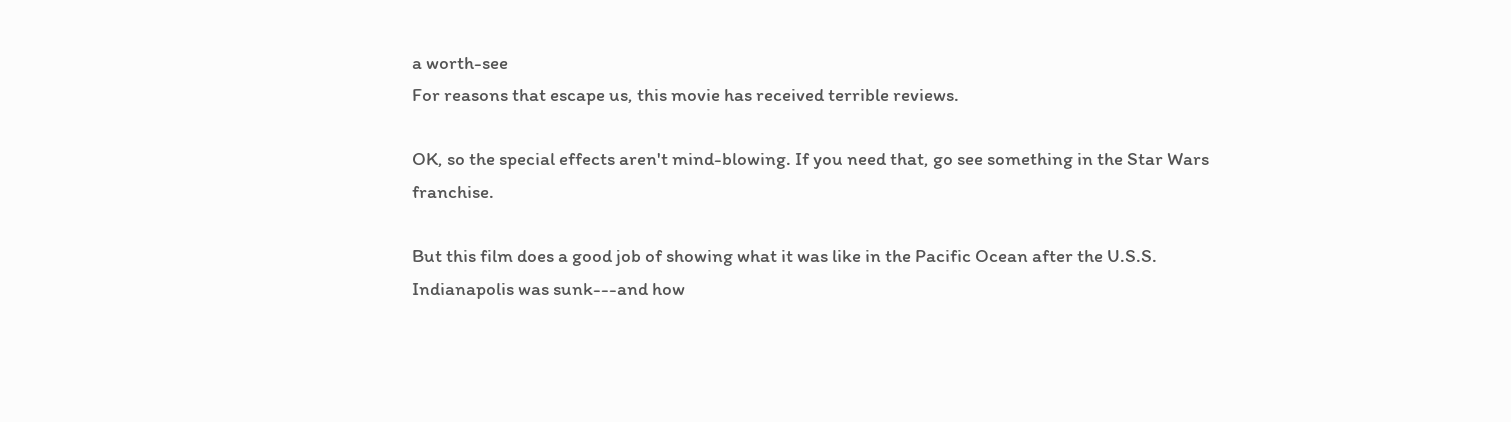a worth-see
For reasons that escape us, this movie has received terrible reviews.

OK, so the special effects aren't mind-blowing. If you need that, go see something in the Star Wars franchise.

But this film does a good job of showing what it was like in the Pacific Ocean after the U.S.S. Indianapolis was sunk---and how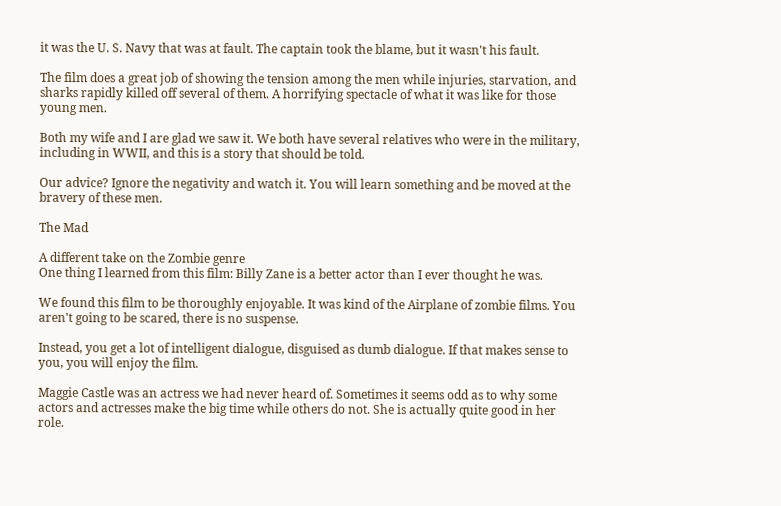it was the U. S. Navy that was at fault. The captain took the blame, but it wasn't his fault.

The film does a great job of showing the tension among the men while injuries, starvation, and sharks rapidly killed off several of them. A horrifying spectacle of what it was like for those young men.

Both my wife and I are glad we saw it. We both have several relatives who were in the military, including in WWII, and this is a story that should be told.

Our advice? Ignore the negativity and watch it. You will learn something and be moved at the bravery of these men.

The Mad

A different take on the Zombie genre
One thing I learned from this film: Billy Zane is a better actor than I ever thought he was.

We found this film to be thoroughly enjoyable. It was kind of the Airplane of zombie films. You aren't going to be scared, there is no suspense.

Instead, you get a lot of intelligent dialogue, disguised as dumb dialogue. If that makes sense to you, you will enjoy the film.

Maggie Castle was an actress we had never heard of. Sometimes it seems odd as to why some actors and actresses make the big time while others do not. She is actually quite good in her role.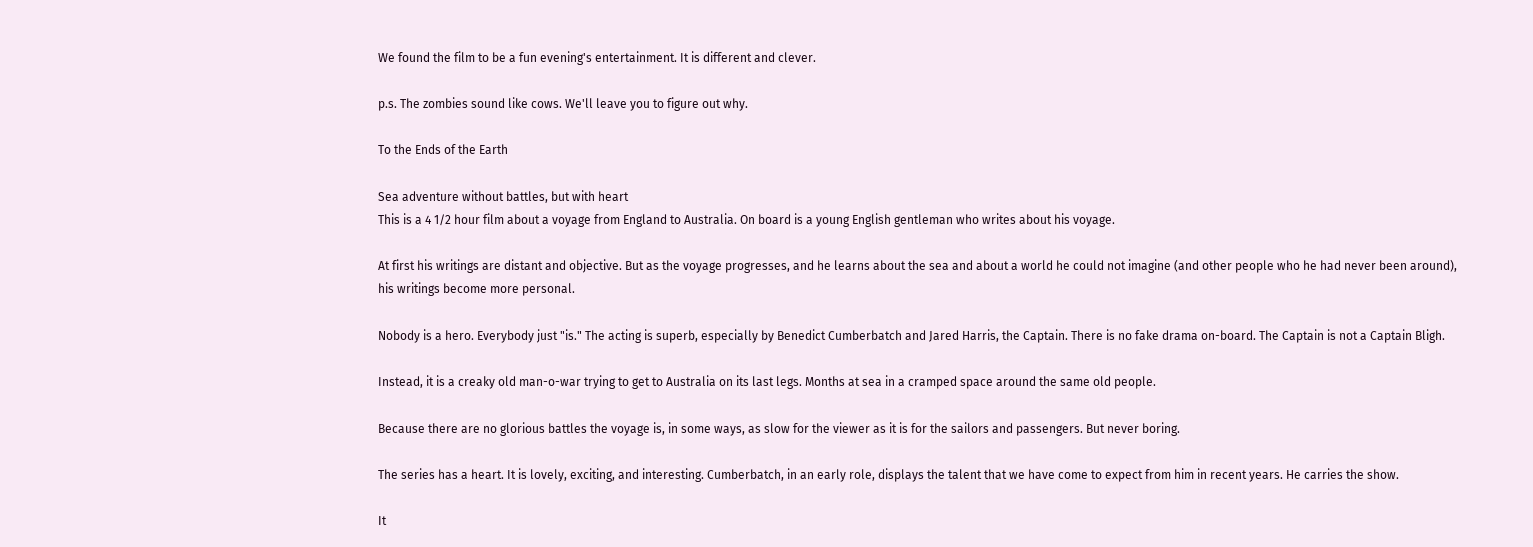We found the film to be a fun evening's entertainment. It is different and clever.

p.s. The zombies sound like cows. We'll leave you to figure out why.

To the Ends of the Earth

Sea adventure without battles, but with heart
This is a 4 1/2 hour film about a voyage from England to Australia. On board is a young English gentleman who writes about his voyage.

At first his writings are distant and objective. But as the voyage progresses, and he learns about the sea and about a world he could not imagine (and other people who he had never been around), his writings become more personal.

Nobody is a hero. Everybody just "is." The acting is superb, especially by Benedict Cumberbatch and Jared Harris, the Captain. There is no fake drama on-board. The Captain is not a Captain Bligh.

Instead, it is a creaky old man-o-war trying to get to Australia on its last legs. Months at sea in a cramped space around the same old people.

Because there are no glorious battles the voyage is, in some ways, as slow for the viewer as it is for the sailors and passengers. But never boring.

The series has a heart. It is lovely, exciting, and interesting. Cumberbatch, in an early role, displays the talent that we have come to expect from him in recent years. He carries the show.

It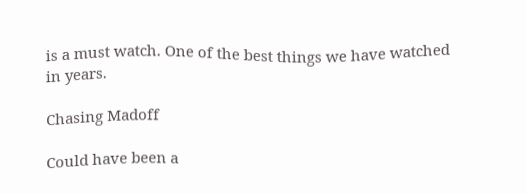is a must watch. One of the best things we have watched in years.

Chasing Madoff

Could have been a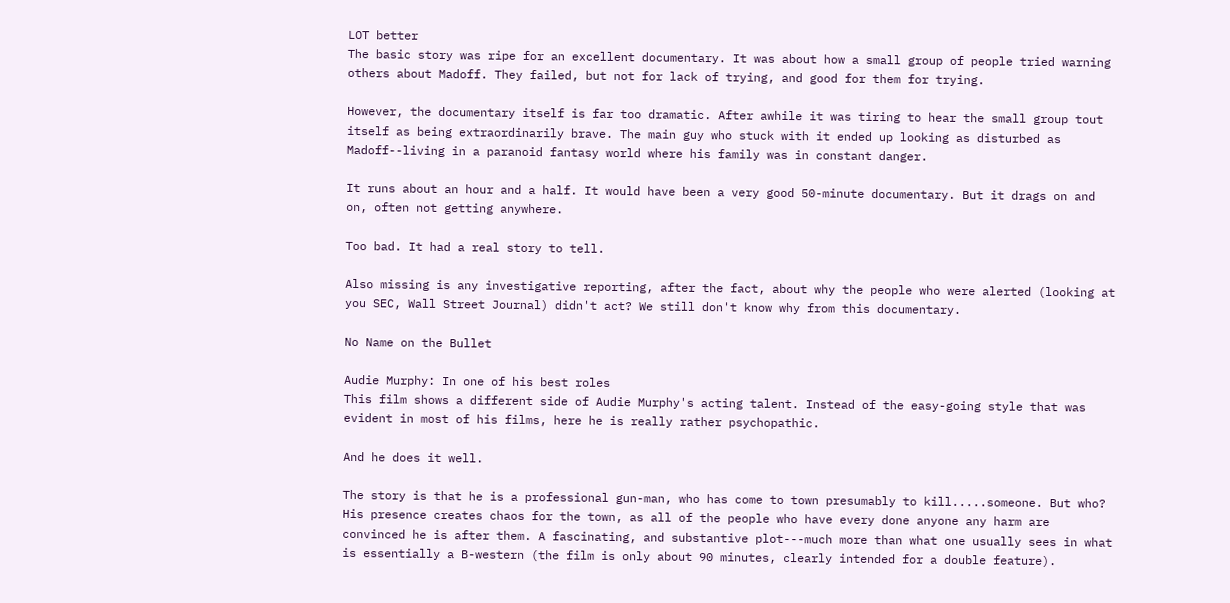LOT better
The basic story was ripe for an excellent documentary. It was about how a small group of people tried warning others about Madoff. They failed, but not for lack of trying, and good for them for trying.

However, the documentary itself is far too dramatic. After awhile it was tiring to hear the small group tout itself as being extraordinarily brave. The main guy who stuck with it ended up looking as disturbed as Madoff--living in a paranoid fantasy world where his family was in constant danger.

It runs about an hour and a half. It would have been a very good 50-minute documentary. But it drags on and on, often not getting anywhere.

Too bad. It had a real story to tell.

Also missing is any investigative reporting, after the fact, about why the people who were alerted (looking at you SEC, Wall Street Journal) didn't act? We still don't know why from this documentary.

No Name on the Bullet

Audie Murphy: In one of his best roles
This film shows a different side of Audie Murphy's acting talent. Instead of the easy-going style that was evident in most of his films, here he is really rather psychopathic.

And he does it well.

The story is that he is a professional gun-man, who has come to town presumably to kill.....someone. But who? His presence creates chaos for the town, as all of the people who have every done anyone any harm are convinced he is after them. A fascinating, and substantive plot---much more than what one usually sees in what is essentially a B-western (the film is only about 90 minutes, clearly intended for a double feature).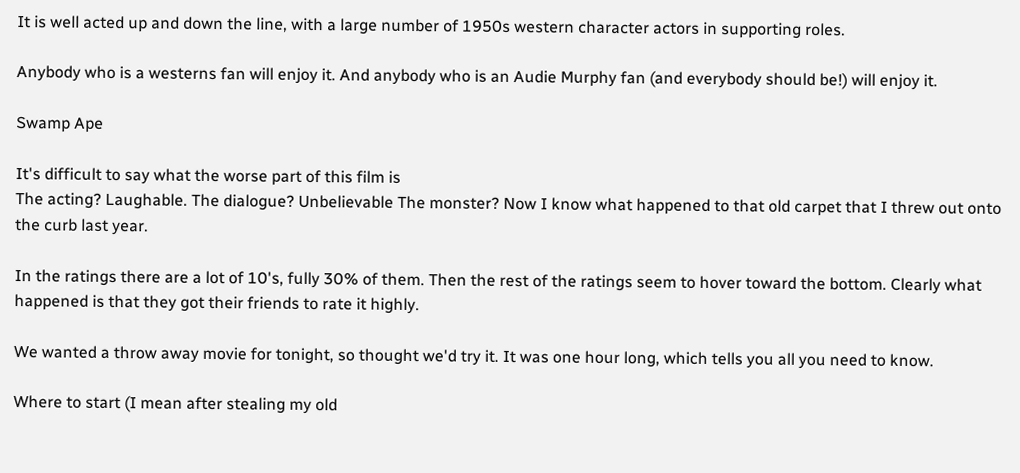It is well acted up and down the line, with a large number of 1950s western character actors in supporting roles.

Anybody who is a westerns fan will enjoy it. And anybody who is an Audie Murphy fan (and everybody should be!) will enjoy it.

Swamp Ape

It's difficult to say what the worse part of this film is
The acting? Laughable. The dialogue? Unbelievable The monster? Now I know what happened to that old carpet that I threw out onto the curb last year.

In the ratings there are a lot of 10's, fully 30% of them. Then the rest of the ratings seem to hover toward the bottom. Clearly what happened is that they got their friends to rate it highly.

We wanted a throw away movie for tonight, so thought we'd try it. It was one hour long, which tells you all you need to know.

Where to start (I mean after stealing my old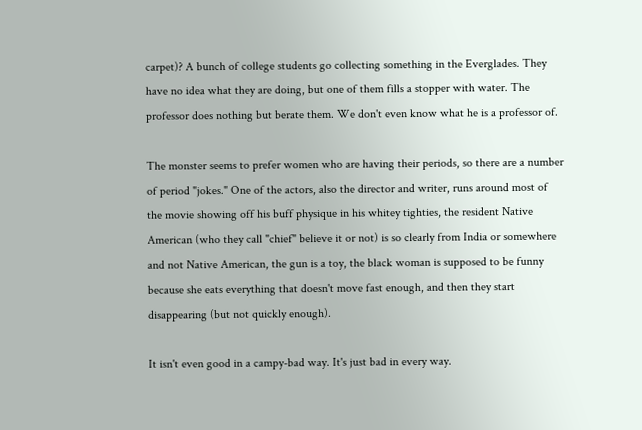carpet)? A bunch of college students go collecting something in the Everglades. They have no idea what they are doing, but one of them fills a stopper with water. The professor does nothing but berate them. We don't even know what he is a professor of.

The monster seems to prefer women who are having their periods, so there are a number of period "jokes." One of the actors, also the director and writer, runs around most of the movie showing off his buff physique in his whitey tighties, the resident Native American (who they call "chief" believe it or not) is so clearly from India or somewhere and not Native American, the gun is a toy, the black woman is supposed to be funny because she eats everything that doesn't move fast enough, and then they start disappearing (but not quickly enough).

It isn't even good in a campy-bad way. It's just bad in every way.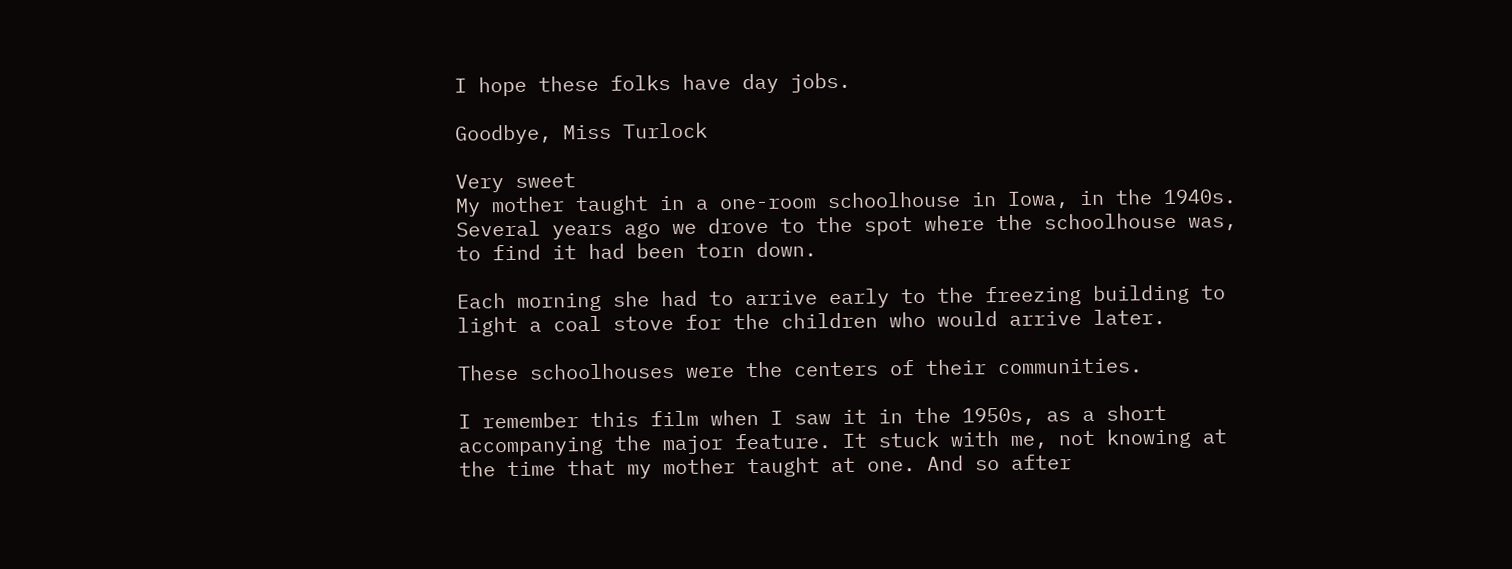I hope these folks have day jobs.

Goodbye, Miss Turlock

Very sweet
My mother taught in a one-room schoolhouse in Iowa, in the 1940s. Several years ago we drove to the spot where the schoolhouse was, to find it had been torn down.

Each morning she had to arrive early to the freezing building to light a coal stove for the children who would arrive later.

These schoolhouses were the centers of their communities.

I remember this film when I saw it in the 1950s, as a short accompanying the major feature. It stuck with me, not knowing at the time that my mother taught at one. And so after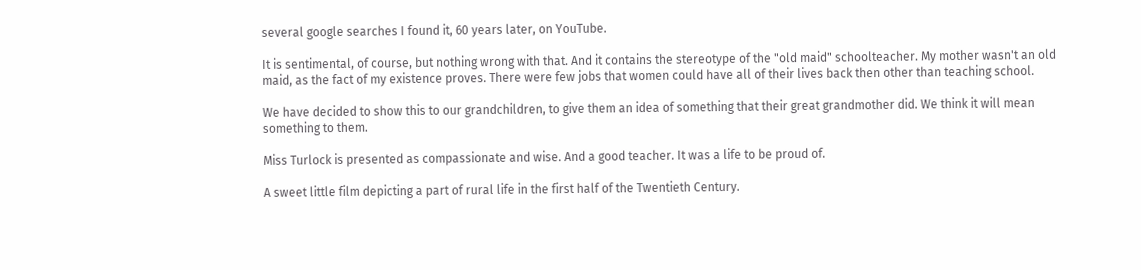several google searches I found it, 60 years later, on YouTube.

It is sentimental, of course, but nothing wrong with that. And it contains the stereotype of the "old maid" schoolteacher. My mother wasn't an old maid, as the fact of my existence proves. There were few jobs that women could have all of their lives back then other than teaching school.

We have decided to show this to our grandchildren, to give them an idea of something that their great grandmother did. We think it will mean something to them.

Miss Turlock is presented as compassionate and wise. And a good teacher. It was a life to be proud of.

A sweet little film depicting a part of rural life in the first half of the Twentieth Century.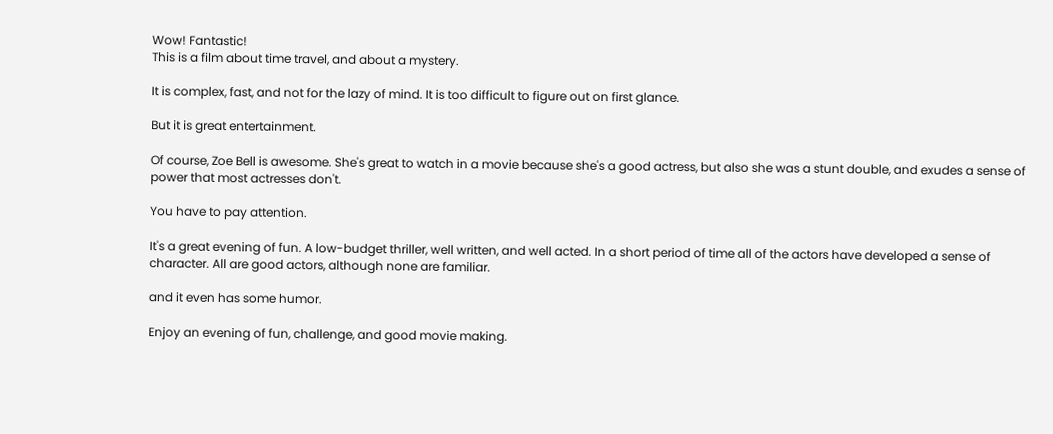Wow! Fantastic!
This is a film about time travel, and about a mystery.

It is complex, fast, and not for the lazy of mind. It is too difficult to figure out on first glance.

But it is great entertainment.

Of course, Zoe Bell is awesome. She's great to watch in a movie because she's a good actress, but also she was a stunt double, and exudes a sense of power that most actresses don't.

You have to pay attention.

It's a great evening of fun. A low-budget thriller, well written, and well acted. In a short period of time all of the actors have developed a sense of character. All are good actors, although none are familiar.

and it even has some humor.

Enjoy an evening of fun, challenge, and good movie making.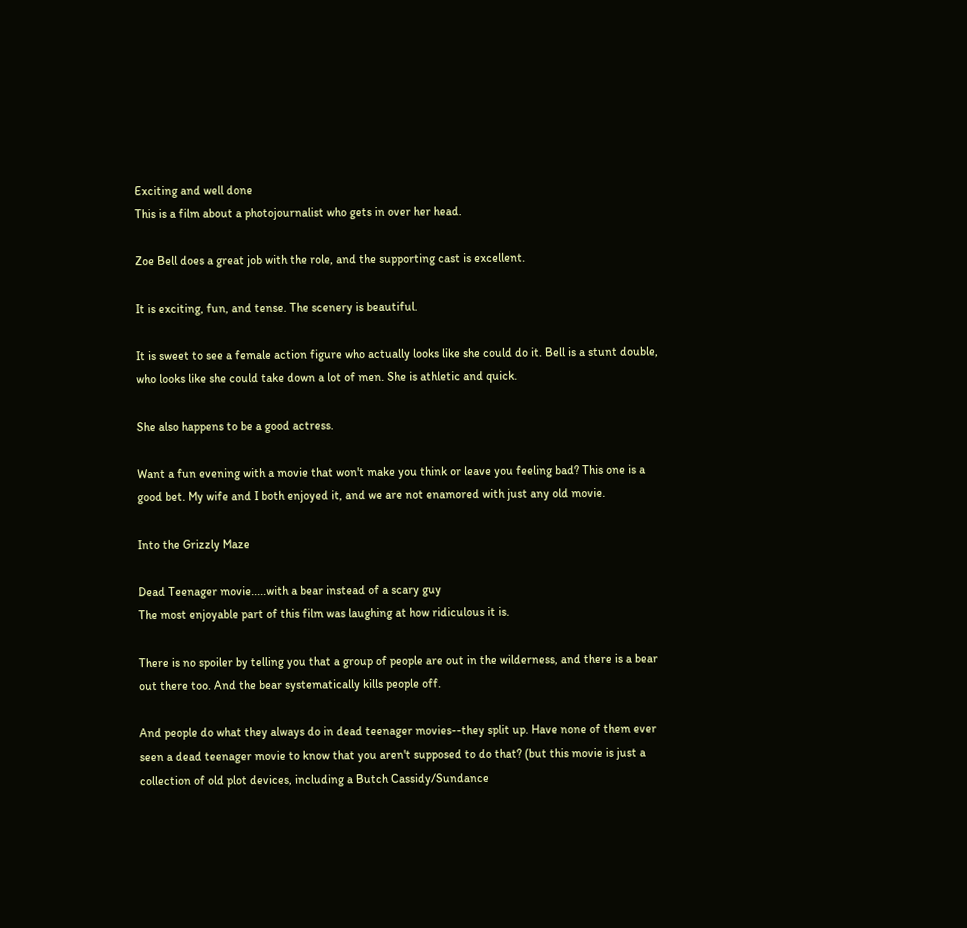Exciting and well done
This is a film about a photojournalist who gets in over her head.

Zoe Bell does a great job with the role, and the supporting cast is excellent.

It is exciting, fun, and tense. The scenery is beautiful.

It is sweet to see a female action figure who actually looks like she could do it. Bell is a stunt double, who looks like she could take down a lot of men. She is athletic and quick.

She also happens to be a good actress.

Want a fun evening with a movie that won't make you think or leave you feeling bad? This one is a good bet. My wife and I both enjoyed it, and we are not enamored with just any old movie.

Into the Grizzly Maze

Dead Teenager movie.....with a bear instead of a scary guy
The most enjoyable part of this film was laughing at how ridiculous it is.

There is no spoiler by telling you that a group of people are out in the wilderness, and there is a bear out there too. And the bear systematically kills people off.

And people do what they always do in dead teenager movies--they split up. Have none of them ever seen a dead teenager movie to know that you aren't supposed to do that? (but this movie is just a collection of old plot devices, including a Butch Cassidy/Sundance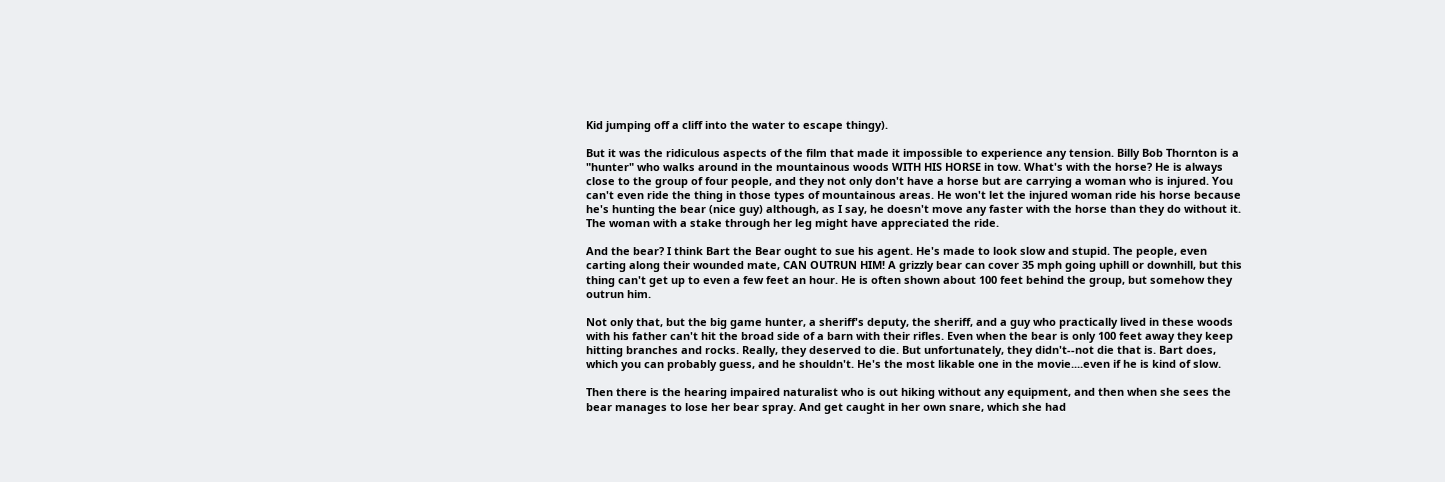Kid jumping off a cliff into the water to escape thingy).

But it was the ridiculous aspects of the film that made it impossible to experience any tension. Billy Bob Thornton is a "hunter" who walks around in the mountainous woods WITH HIS HORSE in tow. What's with the horse? He is always close to the group of four people, and they not only don't have a horse but are carrying a woman who is injured. You can't even ride the thing in those types of mountainous areas. He won't let the injured woman ride his horse because he's hunting the bear (nice guy) although, as I say, he doesn't move any faster with the horse than they do without it. The woman with a stake through her leg might have appreciated the ride.

And the bear? I think Bart the Bear ought to sue his agent. He's made to look slow and stupid. The people, even carting along their wounded mate, CAN OUTRUN HIM! A grizzly bear can cover 35 mph going uphill or downhill, but this thing can't get up to even a few feet an hour. He is often shown about 100 feet behind the group, but somehow they outrun him.

Not only that, but the big game hunter, a sheriff's deputy, the sheriff, and a guy who practically lived in these woods with his father can't hit the broad side of a barn with their rifles. Even when the bear is only 100 feet away they keep hitting branches and rocks. Really, they deserved to die. But unfortunately, they didn't--not die that is. Bart does, which you can probably guess, and he shouldn't. He's the most likable one in the movie....even if he is kind of slow.

Then there is the hearing impaired naturalist who is out hiking without any equipment, and then when she sees the bear manages to lose her bear spray. And get caught in her own snare, which she had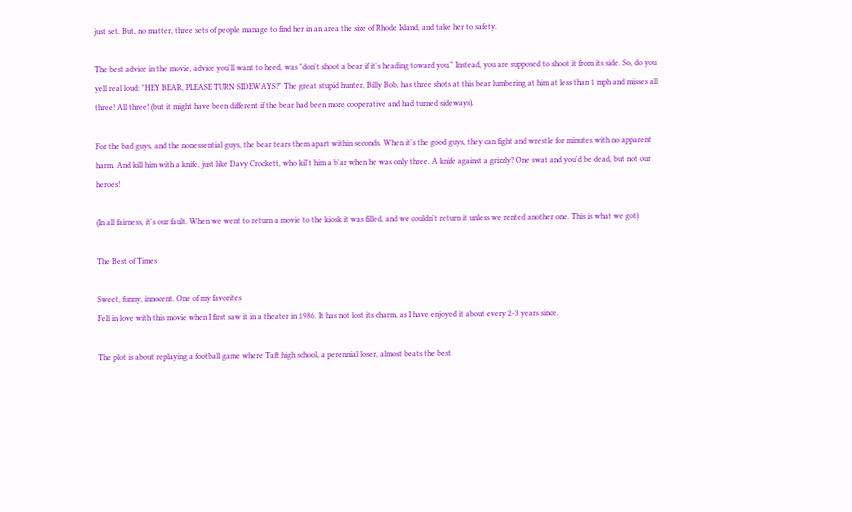just set. But, no matter, three sets of people manage to find her in an area the size of Rhode Island, and take her to safety.

The best advice in the movie, advice you'll want to heed, was "don't shoot a bear if it's heading toward you." Instead, you are supposed to shoot it from its side. So, do you yell real loud: "HEY BEAR, PLEASE TURN SIDEWAYS?" The great stupid hunter, Billy Bob, has three shots at this bear lumbering at him at less than 1 mph and misses all three! All three! (but it might have been different if the bear had been more cooperative and had turned sideways).

For the bad guys, and the nonessential guys, the bear tears them apart within seconds. When it's the good guys, they can fight and wrestle for minutes with no apparent harm. And kill him with a knife, just like Davy Crockett, who kil't him a b'ar when he was only three. A knife against a grizzly? One swat and you'd be dead, but not our heroes!

(In all fairness, it's our fault. When we went to return a movie to the kiosk it was filled, and we couldn't return it unless we rented another one. This is what we got)

The Best of Times

Sweet, funny, innocent. One of my favorites
Fell in love with this movie when I first saw it in a theater in 1986. It has not lost its charm, as I have enjoyed it about every 2-3 years since.

The plot is about replaying a football game where Taft high school, a perennial loser, almost beats the best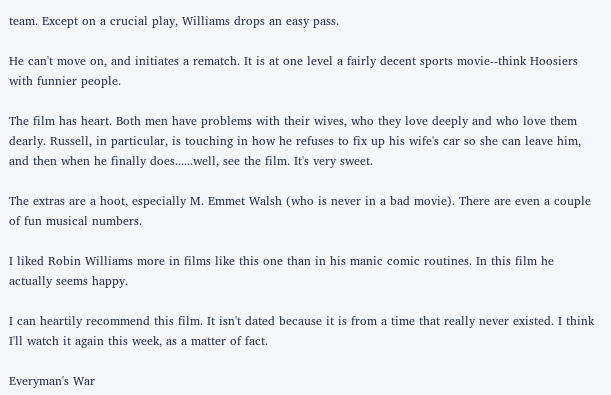team. Except on a crucial play, Williams drops an easy pass.

He can't move on, and initiates a rematch. It is at one level a fairly decent sports movie--think Hoosiers with funnier people.

The film has heart. Both men have problems with their wives, who they love deeply and who love them dearly. Russell, in particular, is touching in how he refuses to fix up his wife's car so she can leave him, and then when he finally does......well, see the film. It's very sweet.

The extras are a hoot, especially M. Emmet Walsh (who is never in a bad movie). There are even a couple of fun musical numbers.

I liked Robin Williams more in films like this one than in his manic comic routines. In this film he actually seems happy.

I can heartily recommend this film. It isn't dated because it is from a time that really never existed. I think I'll watch it again this week, as a matter of fact.

Everyman's War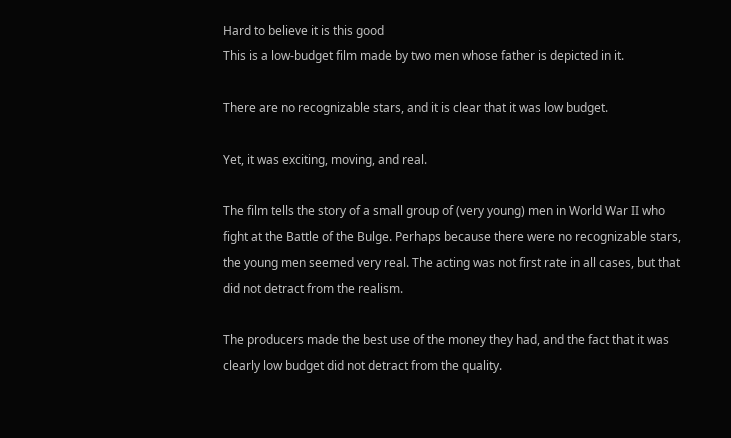Hard to believe it is this good
This is a low-budget film made by two men whose father is depicted in it.

There are no recognizable stars, and it is clear that it was low budget.

Yet, it was exciting, moving, and real.

The film tells the story of a small group of (very young) men in World War II who fight at the Battle of the Bulge. Perhaps because there were no recognizable stars, the young men seemed very real. The acting was not first rate in all cases, but that did not detract from the realism.

The producers made the best use of the money they had, and the fact that it was clearly low budget did not detract from the quality.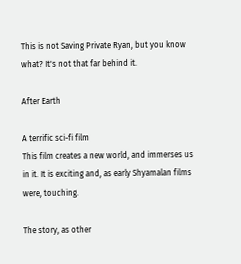This is not Saving Private Ryan, but you know what? It's not that far behind it.

After Earth

A terrific sci-fi film
This film creates a new world, and immerses us in it. It is exciting and, as early Shyamalan films were, touching.

The story, as other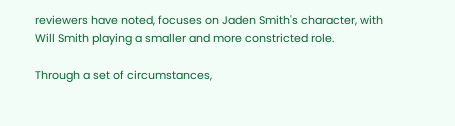reviewers have noted, focuses on Jaden Smith's character, with Will Smith playing a smaller and more constricted role.

Through a set of circumstances,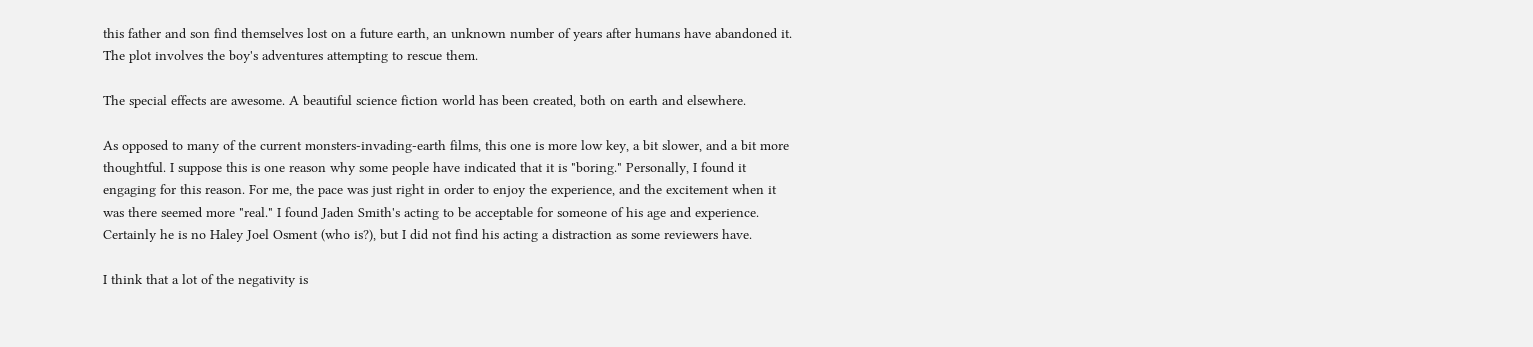this father and son find themselves lost on a future earth, an unknown number of years after humans have abandoned it. The plot involves the boy's adventures attempting to rescue them.

The special effects are awesome. A beautiful science fiction world has been created, both on earth and elsewhere.

As opposed to many of the current monsters-invading-earth films, this one is more low key, a bit slower, and a bit more thoughtful. I suppose this is one reason why some people have indicated that it is "boring." Personally, I found it engaging for this reason. For me, the pace was just right in order to enjoy the experience, and the excitement when it was there seemed more "real." I found Jaden Smith's acting to be acceptable for someone of his age and experience. Certainly he is no Haley Joel Osment (who is?), but I did not find his acting a distraction as some reviewers have.

I think that a lot of the negativity is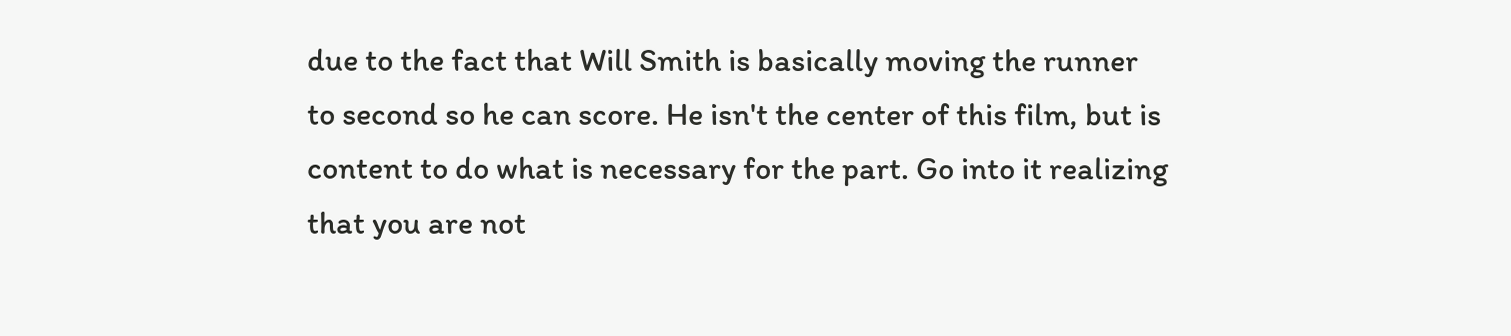due to the fact that Will Smith is basically moving the runner to second so he can score. He isn't the center of this film, but is content to do what is necessary for the part. Go into it realizing that you are not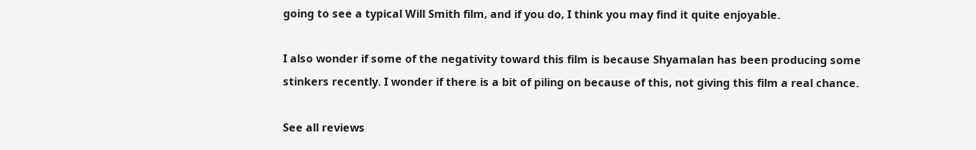going to see a typical Will Smith film, and if you do, I think you may find it quite enjoyable.

I also wonder if some of the negativity toward this film is because Shyamalan has been producing some stinkers recently. I wonder if there is a bit of piling on because of this, not giving this film a real chance.

See all reviews